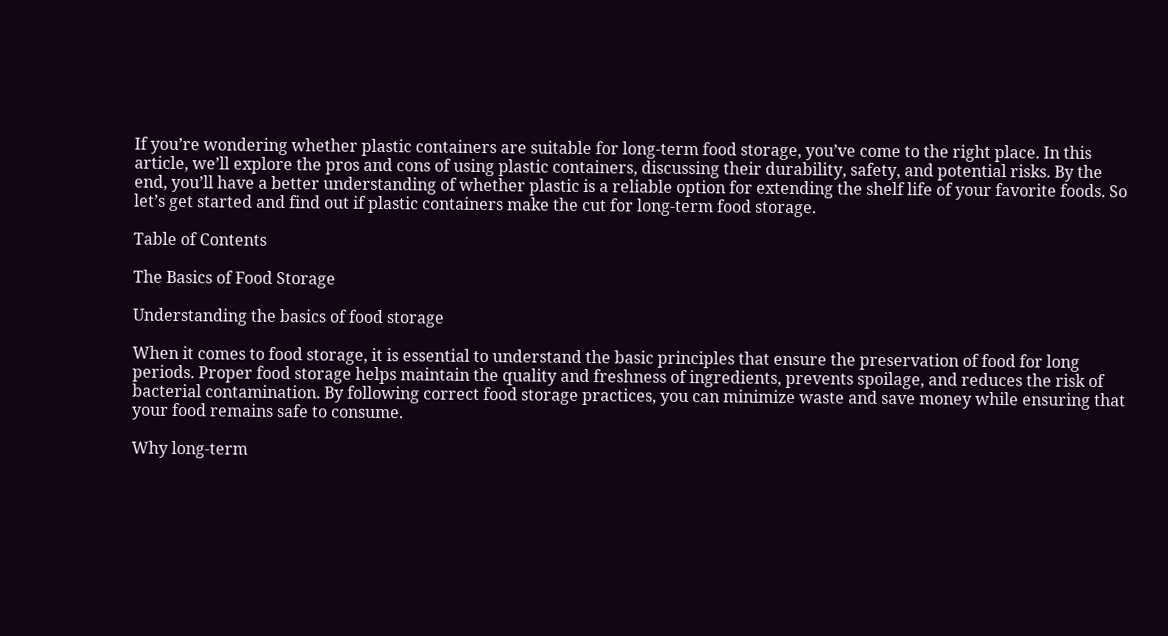If you’re wondering whether plastic containers are suitable for long-term food storage, you’ve come to the right place. In this article, we’ll explore the pros and cons of using plastic containers, discussing their durability, safety, and potential risks. By the end, you’ll have a better understanding of whether plastic is a reliable option for extending the shelf life of your favorite foods. So let’s get started and find out if plastic containers make the cut for long-term food storage.

Table of Contents

The Basics of Food Storage

Understanding the basics of food storage

When it comes to food storage, it is essential to understand the basic principles that ensure the preservation of food for long periods. Proper food storage helps maintain the quality and freshness of ingredients, prevents spoilage, and reduces the risk of bacterial contamination. By following correct food storage practices, you can minimize waste and save money while ensuring that your food remains safe to consume.

Why long-term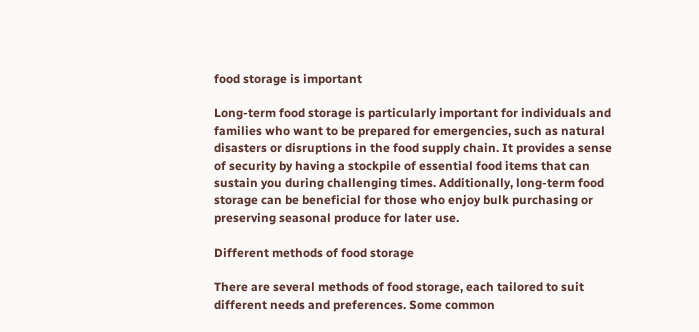food storage is important

Long-term food storage is particularly important for individuals and families who want to be prepared for emergencies, such as natural disasters or disruptions in the food supply chain. It provides a sense of security by having a stockpile of essential food items that can sustain you during challenging times. Additionally, long-term food storage can be beneficial for those who enjoy bulk purchasing or preserving seasonal produce for later use.

Different methods of food storage

There are several methods of food storage, each tailored to suit different needs and preferences. Some common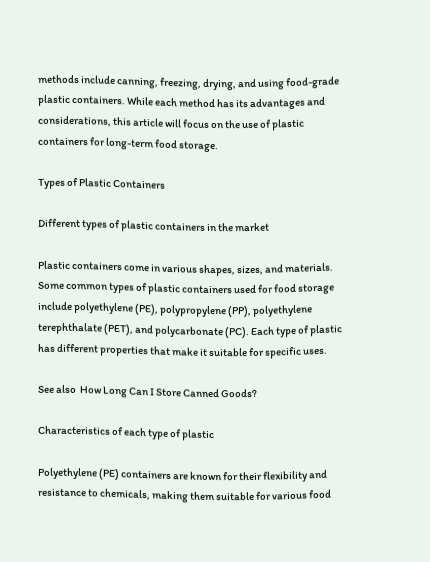methods include canning, freezing, drying, and using food-grade plastic containers. While each method has its advantages and considerations, this article will focus on the use of plastic containers for long-term food storage.

Types of Plastic Containers

Different types of plastic containers in the market

Plastic containers come in various shapes, sizes, and materials. Some common types of plastic containers used for food storage include polyethylene (PE), polypropylene (PP), polyethylene terephthalate (PET), and polycarbonate (PC). Each type of plastic has different properties that make it suitable for specific uses.

See also  How Long Can I Store Canned Goods?

Characteristics of each type of plastic

Polyethylene (PE) containers are known for their flexibility and resistance to chemicals, making them suitable for various food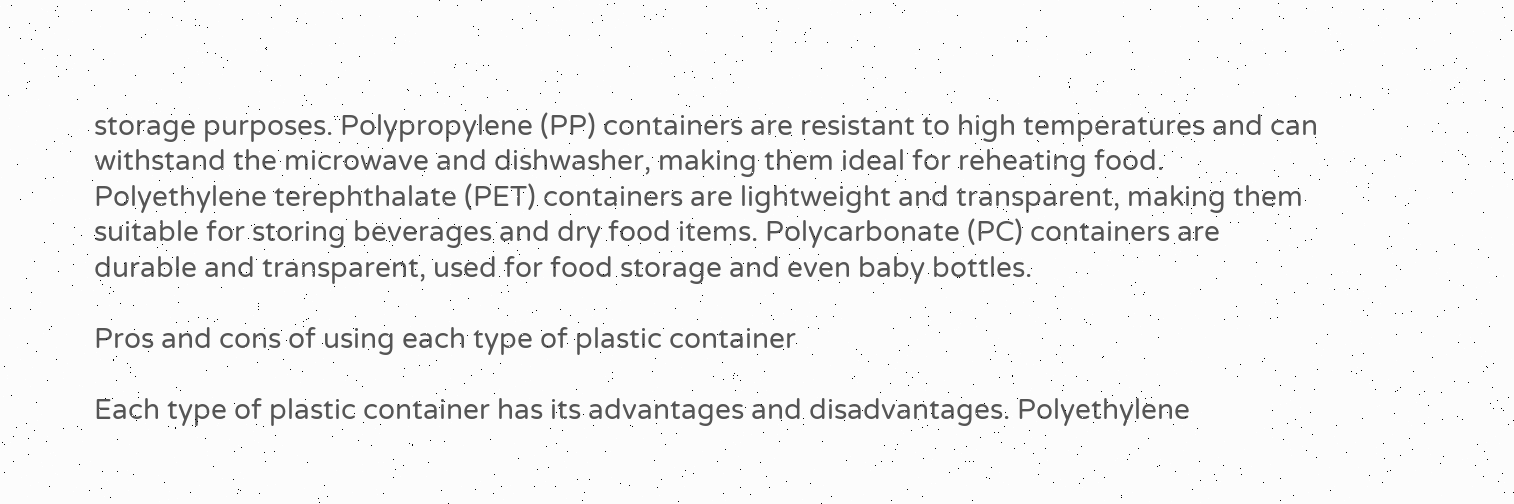storage purposes. Polypropylene (PP) containers are resistant to high temperatures and can withstand the microwave and dishwasher, making them ideal for reheating food. Polyethylene terephthalate (PET) containers are lightweight and transparent, making them suitable for storing beverages and dry food items. Polycarbonate (PC) containers are durable and transparent, used for food storage and even baby bottles.

Pros and cons of using each type of plastic container

Each type of plastic container has its advantages and disadvantages. Polyethylene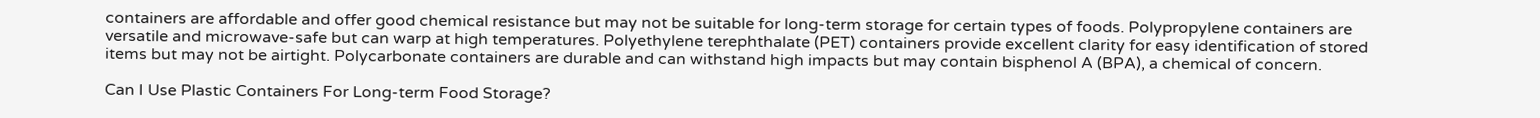containers are affordable and offer good chemical resistance but may not be suitable for long-term storage for certain types of foods. Polypropylene containers are versatile and microwave-safe but can warp at high temperatures. Polyethylene terephthalate (PET) containers provide excellent clarity for easy identification of stored items but may not be airtight. Polycarbonate containers are durable and can withstand high impacts but may contain bisphenol A (BPA), a chemical of concern.

Can I Use Plastic Containers For Long-term Food Storage?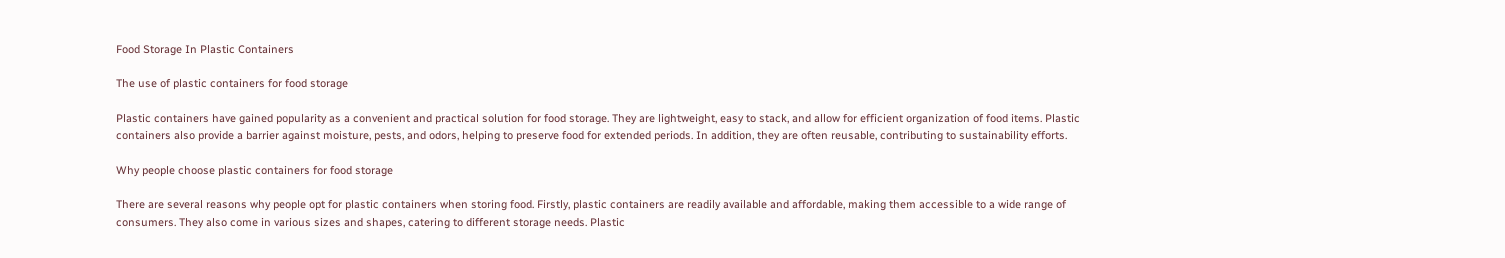Food Storage In Plastic Containers

The use of plastic containers for food storage

Plastic containers have gained popularity as a convenient and practical solution for food storage. They are lightweight, easy to stack, and allow for efficient organization of food items. Plastic containers also provide a barrier against moisture, pests, and odors, helping to preserve food for extended periods. In addition, they are often reusable, contributing to sustainability efforts.

Why people choose plastic containers for food storage

There are several reasons why people opt for plastic containers when storing food. Firstly, plastic containers are readily available and affordable, making them accessible to a wide range of consumers. They also come in various sizes and shapes, catering to different storage needs. Plastic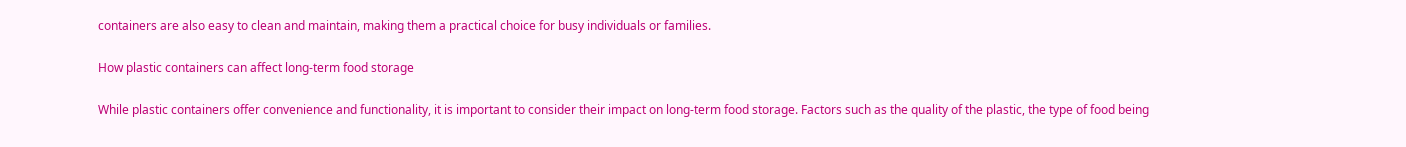containers are also easy to clean and maintain, making them a practical choice for busy individuals or families.

How plastic containers can affect long-term food storage

While plastic containers offer convenience and functionality, it is important to consider their impact on long-term food storage. Factors such as the quality of the plastic, the type of food being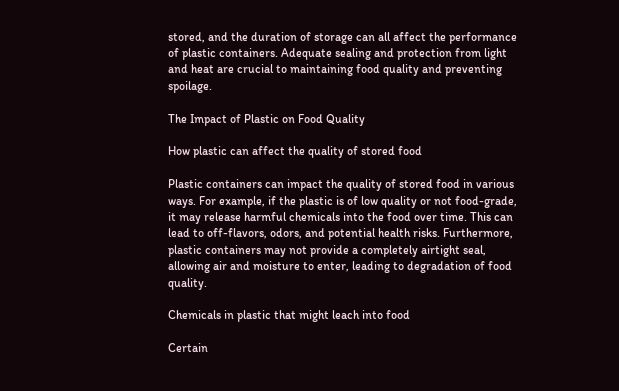stored, and the duration of storage can all affect the performance of plastic containers. Adequate sealing and protection from light and heat are crucial to maintaining food quality and preventing spoilage.

The Impact of Plastic on Food Quality

How plastic can affect the quality of stored food

Plastic containers can impact the quality of stored food in various ways. For example, if the plastic is of low quality or not food-grade, it may release harmful chemicals into the food over time. This can lead to off-flavors, odors, and potential health risks. Furthermore, plastic containers may not provide a completely airtight seal, allowing air and moisture to enter, leading to degradation of food quality.

Chemicals in plastic that might leach into food

Certain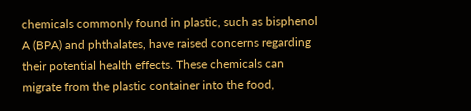chemicals commonly found in plastic, such as bisphenol A (BPA) and phthalates, have raised concerns regarding their potential health effects. These chemicals can migrate from the plastic container into the food,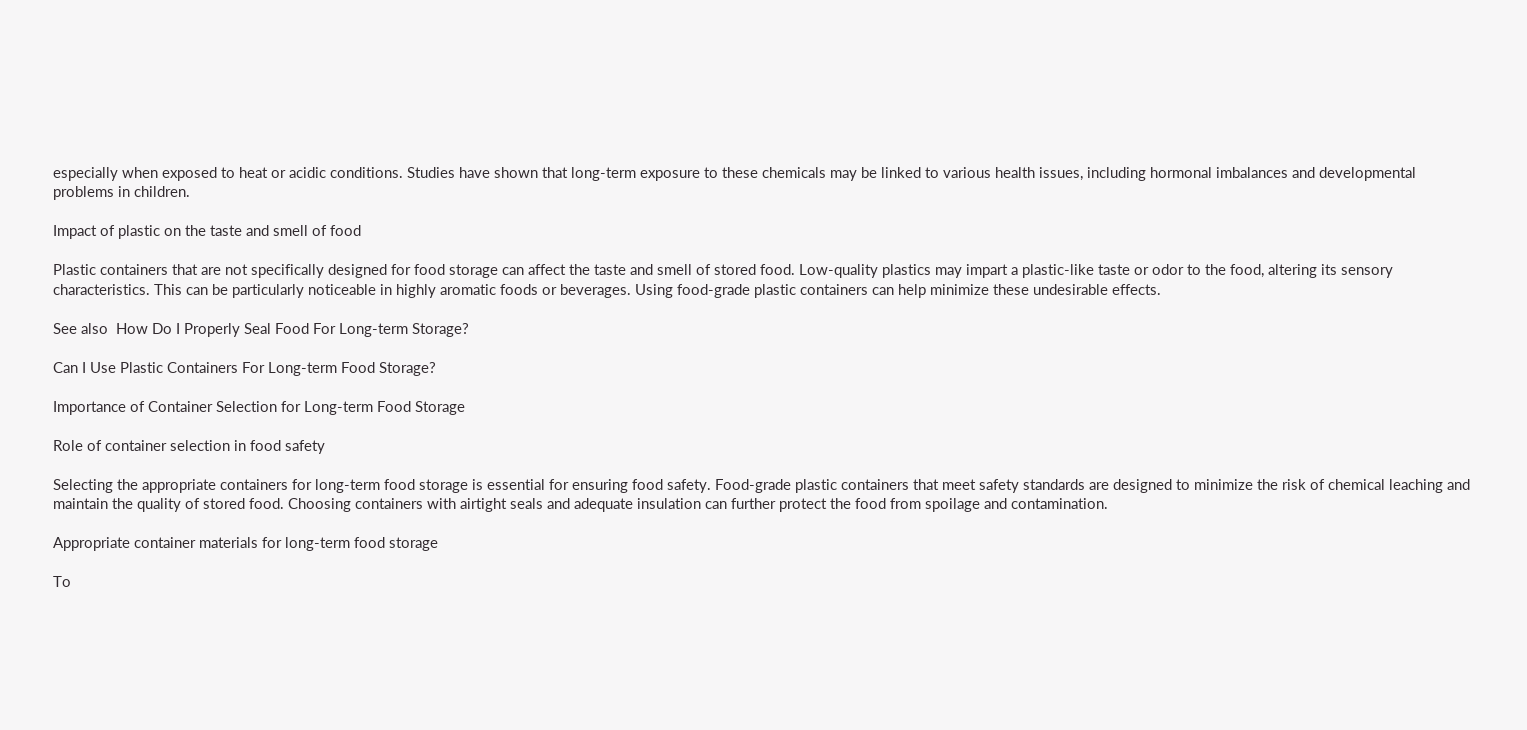especially when exposed to heat or acidic conditions. Studies have shown that long-term exposure to these chemicals may be linked to various health issues, including hormonal imbalances and developmental problems in children.

Impact of plastic on the taste and smell of food

Plastic containers that are not specifically designed for food storage can affect the taste and smell of stored food. Low-quality plastics may impart a plastic-like taste or odor to the food, altering its sensory characteristics. This can be particularly noticeable in highly aromatic foods or beverages. Using food-grade plastic containers can help minimize these undesirable effects.

See also  How Do I Properly Seal Food For Long-term Storage?

Can I Use Plastic Containers For Long-term Food Storage?

Importance of Container Selection for Long-term Food Storage

Role of container selection in food safety

Selecting the appropriate containers for long-term food storage is essential for ensuring food safety. Food-grade plastic containers that meet safety standards are designed to minimize the risk of chemical leaching and maintain the quality of stored food. Choosing containers with airtight seals and adequate insulation can further protect the food from spoilage and contamination.

Appropriate container materials for long-term food storage

To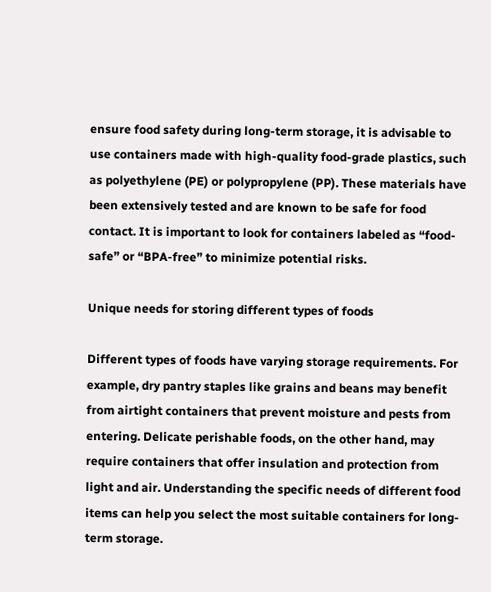ensure food safety during long-term storage, it is advisable to use containers made with high-quality food-grade plastics, such as polyethylene (PE) or polypropylene (PP). These materials have been extensively tested and are known to be safe for food contact. It is important to look for containers labeled as “food-safe” or “BPA-free” to minimize potential risks.

Unique needs for storing different types of foods

Different types of foods have varying storage requirements. For example, dry pantry staples like grains and beans may benefit from airtight containers that prevent moisture and pests from entering. Delicate perishable foods, on the other hand, may require containers that offer insulation and protection from light and air. Understanding the specific needs of different food items can help you select the most suitable containers for long-term storage.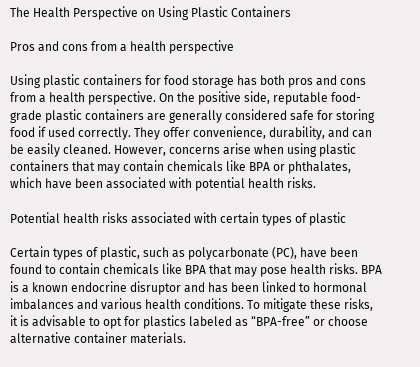The Health Perspective on Using Plastic Containers

Pros and cons from a health perspective

Using plastic containers for food storage has both pros and cons from a health perspective. On the positive side, reputable food-grade plastic containers are generally considered safe for storing food if used correctly. They offer convenience, durability, and can be easily cleaned. However, concerns arise when using plastic containers that may contain chemicals like BPA or phthalates, which have been associated with potential health risks.

Potential health risks associated with certain types of plastic

Certain types of plastic, such as polycarbonate (PC), have been found to contain chemicals like BPA that may pose health risks. BPA is a known endocrine disruptor and has been linked to hormonal imbalances and various health conditions. To mitigate these risks, it is advisable to opt for plastics labeled as “BPA-free” or choose alternative container materials.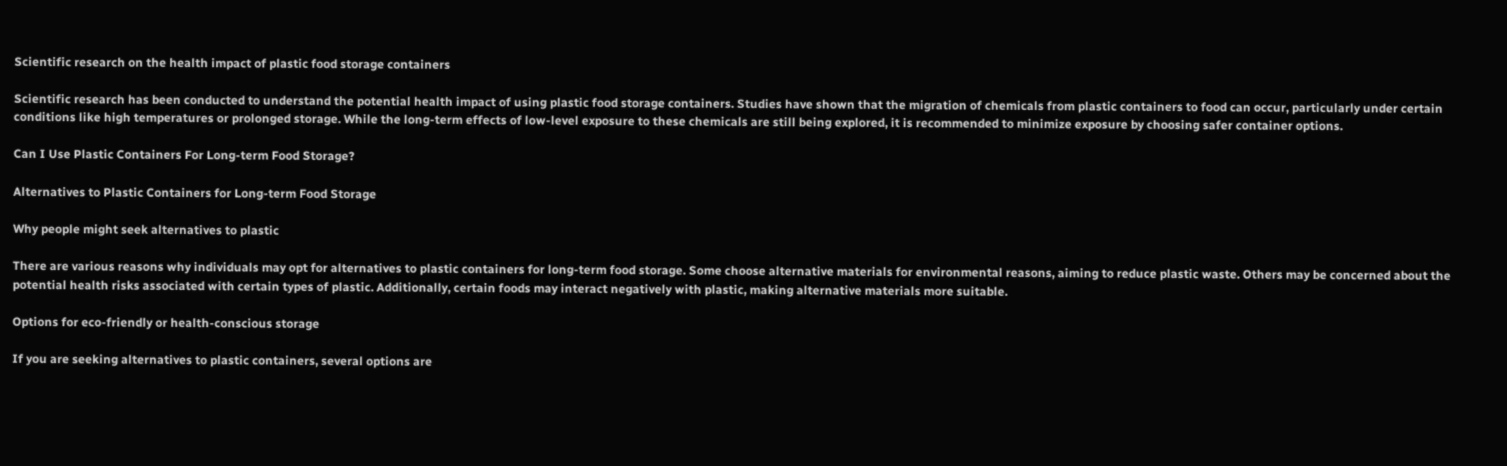Scientific research on the health impact of plastic food storage containers

Scientific research has been conducted to understand the potential health impact of using plastic food storage containers. Studies have shown that the migration of chemicals from plastic containers to food can occur, particularly under certain conditions like high temperatures or prolonged storage. While the long-term effects of low-level exposure to these chemicals are still being explored, it is recommended to minimize exposure by choosing safer container options.

Can I Use Plastic Containers For Long-term Food Storage?

Alternatives to Plastic Containers for Long-term Food Storage

Why people might seek alternatives to plastic

There are various reasons why individuals may opt for alternatives to plastic containers for long-term food storage. Some choose alternative materials for environmental reasons, aiming to reduce plastic waste. Others may be concerned about the potential health risks associated with certain types of plastic. Additionally, certain foods may interact negatively with plastic, making alternative materials more suitable.

Options for eco-friendly or health-conscious storage

If you are seeking alternatives to plastic containers, several options are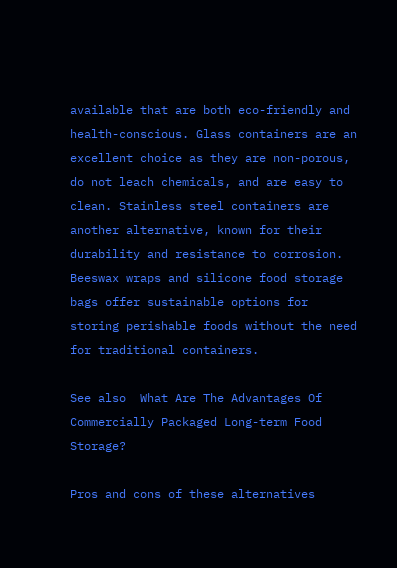available that are both eco-friendly and health-conscious. Glass containers are an excellent choice as they are non-porous, do not leach chemicals, and are easy to clean. Stainless steel containers are another alternative, known for their durability and resistance to corrosion. Beeswax wraps and silicone food storage bags offer sustainable options for storing perishable foods without the need for traditional containers.

See also  What Are The Advantages Of Commercially Packaged Long-term Food Storage?

Pros and cons of these alternatives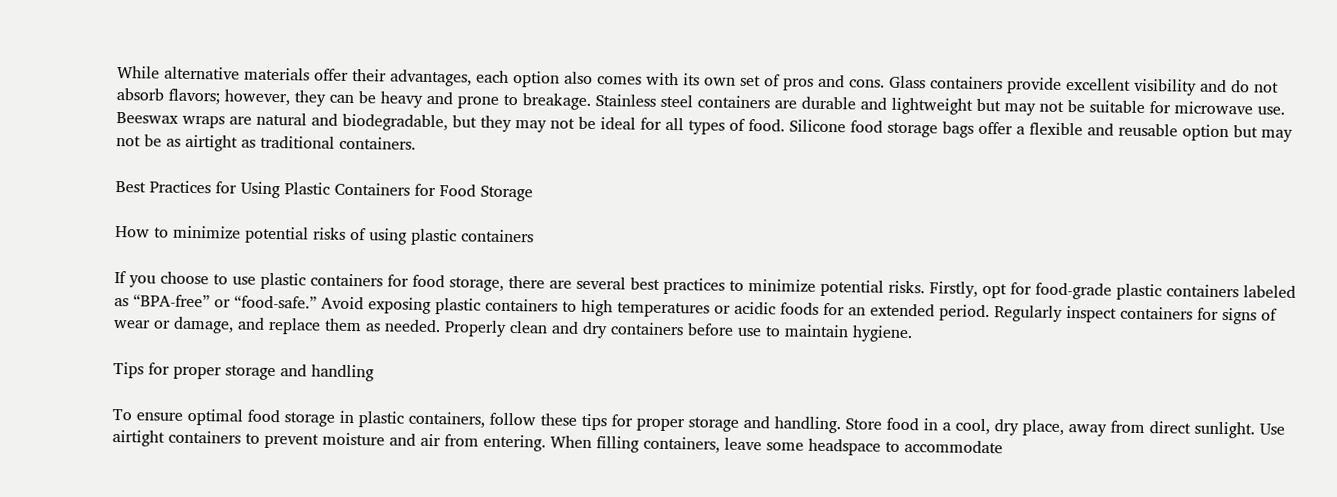While alternative materials offer their advantages, each option also comes with its own set of pros and cons. Glass containers provide excellent visibility and do not absorb flavors; however, they can be heavy and prone to breakage. Stainless steel containers are durable and lightweight but may not be suitable for microwave use. Beeswax wraps are natural and biodegradable, but they may not be ideal for all types of food. Silicone food storage bags offer a flexible and reusable option but may not be as airtight as traditional containers.

Best Practices for Using Plastic Containers for Food Storage

How to minimize potential risks of using plastic containers

If you choose to use plastic containers for food storage, there are several best practices to minimize potential risks. Firstly, opt for food-grade plastic containers labeled as “BPA-free” or “food-safe.” Avoid exposing plastic containers to high temperatures or acidic foods for an extended period. Regularly inspect containers for signs of wear or damage, and replace them as needed. Properly clean and dry containers before use to maintain hygiene.

Tips for proper storage and handling

To ensure optimal food storage in plastic containers, follow these tips for proper storage and handling. Store food in a cool, dry place, away from direct sunlight. Use airtight containers to prevent moisture and air from entering. When filling containers, leave some headspace to accommodate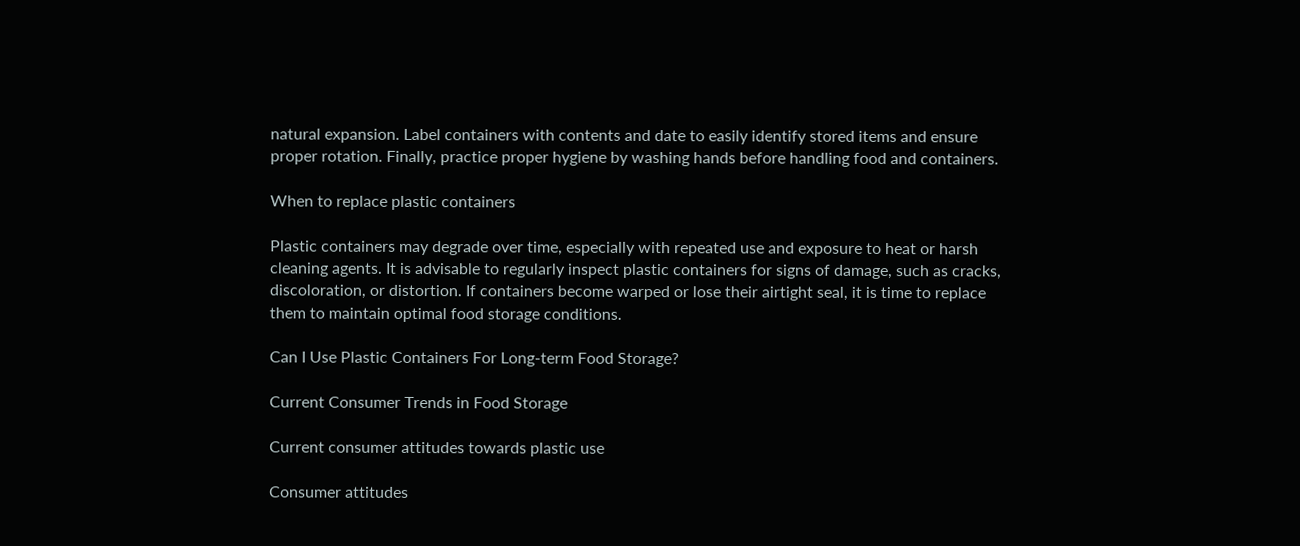natural expansion. Label containers with contents and date to easily identify stored items and ensure proper rotation. Finally, practice proper hygiene by washing hands before handling food and containers.

When to replace plastic containers

Plastic containers may degrade over time, especially with repeated use and exposure to heat or harsh cleaning agents. It is advisable to regularly inspect plastic containers for signs of damage, such as cracks, discoloration, or distortion. If containers become warped or lose their airtight seal, it is time to replace them to maintain optimal food storage conditions.

Can I Use Plastic Containers For Long-term Food Storage?

Current Consumer Trends in Food Storage

Current consumer attitudes towards plastic use

Consumer attitudes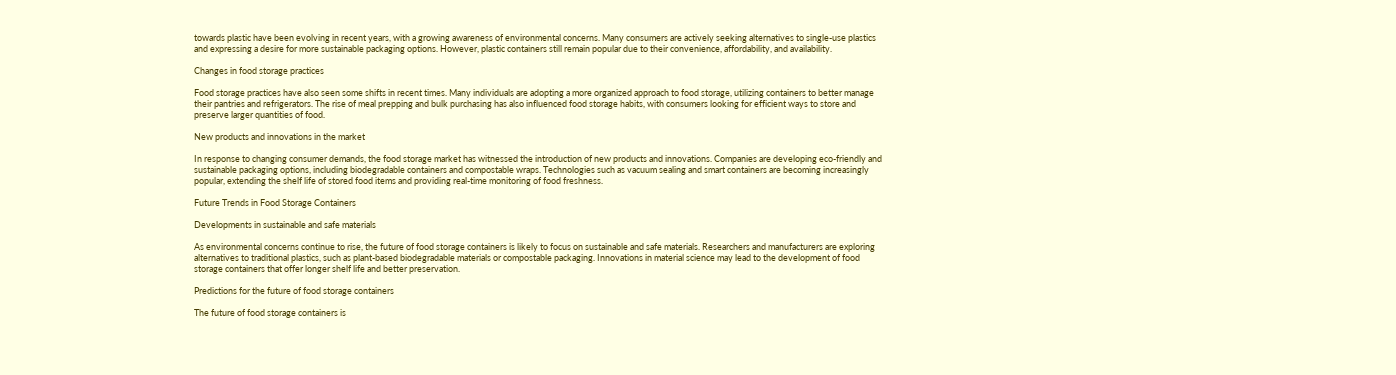towards plastic have been evolving in recent years, with a growing awareness of environmental concerns. Many consumers are actively seeking alternatives to single-use plastics and expressing a desire for more sustainable packaging options. However, plastic containers still remain popular due to their convenience, affordability, and availability.

Changes in food storage practices

Food storage practices have also seen some shifts in recent times. Many individuals are adopting a more organized approach to food storage, utilizing containers to better manage their pantries and refrigerators. The rise of meal prepping and bulk purchasing has also influenced food storage habits, with consumers looking for efficient ways to store and preserve larger quantities of food.

New products and innovations in the market

In response to changing consumer demands, the food storage market has witnessed the introduction of new products and innovations. Companies are developing eco-friendly and sustainable packaging options, including biodegradable containers and compostable wraps. Technologies such as vacuum sealing and smart containers are becoming increasingly popular, extending the shelf life of stored food items and providing real-time monitoring of food freshness.

Future Trends in Food Storage Containers

Developments in sustainable and safe materials

As environmental concerns continue to rise, the future of food storage containers is likely to focus on sustainable and safe materials. Researchers and manufacturers are exploring alternatives to traditional plastics, such as plant-based biodegradable materials or compostable packaging. Innovations in material science may lead to the development of food storage containers that offer longer shelf life and better preservation.

Predictions for the future of food storage containers

The future of food storage containers is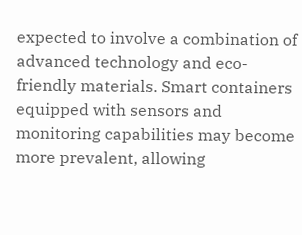expected to involve a combination of advanced technology and eco-friendly materials. Smart containers equipped with sensors and monitoring capabilities may become more prevalent, allowing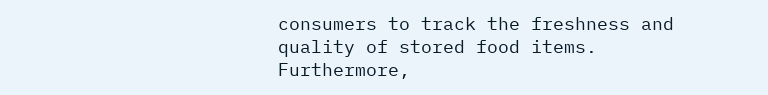consumers to track the freshness and quality of stored food items. Furthermore,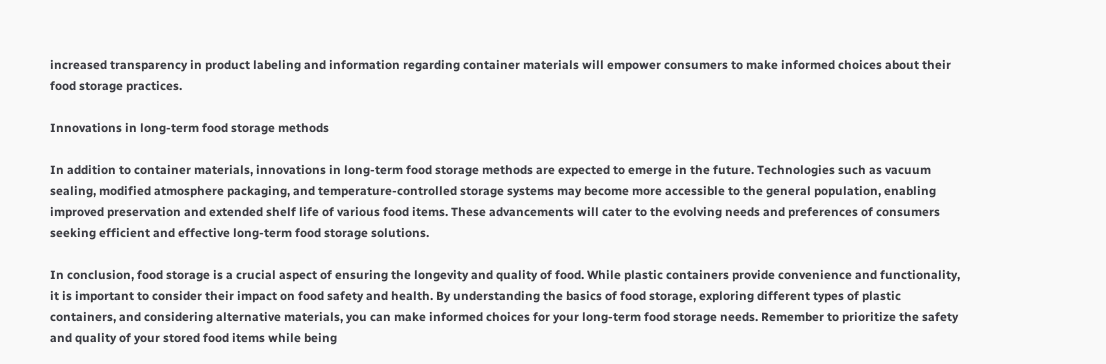increased transparency in product labeling and information regarding container materials will empower consumers to make informed choices about their food storage practices.

Innovations in long-term food storage methods

In addition to container materials, innovations in long-term food storage methods are expected to emerge in the future. Technologies such as vacuum sealing, modified atmosphere packaging, and temperature-controlled storage systems may become more accessible to the general population, enabling improved preservation and extended shelf life of various food items. These advancements will cater to the evolving needs and preferences of consumers seeking efficient and effective long-term food storage solutions.

In conclusion, food storage is a crucial aspect of ensuring the longevity and quality of food. While plastic containers provide convenience and functionality, it is important to consider their impact on food safety and health. By understanding the basics of food storage, exploring different types of plastic containers, and considering alternative materials, you can make informed choices for your long-term food storage needs. Remember to prioritize the safety and quality of your stored food items while being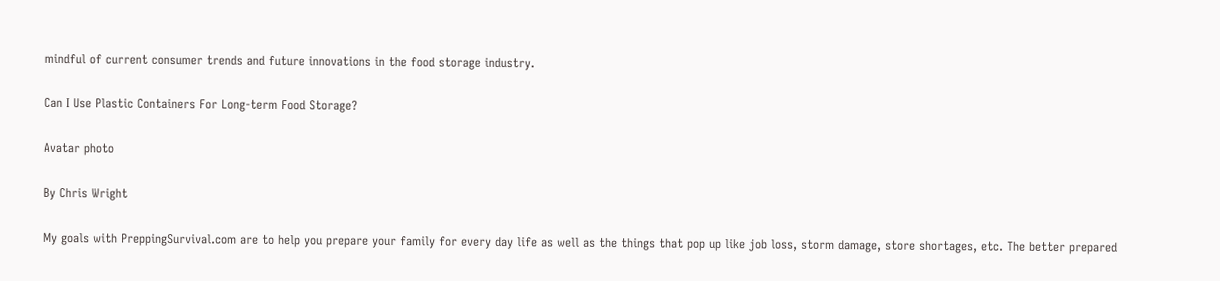mindful of current consumer trends and future innovations in the food storage industry.

Can I Use Plastic Containers For Long-term Food Storage?

Avatar photo

By Chris Wright

My goals with PreppingSurvival.com are to help you prepare your family for every day life as well as the things that pop up like job loss, storm damage, store shortages, etc. The better prepared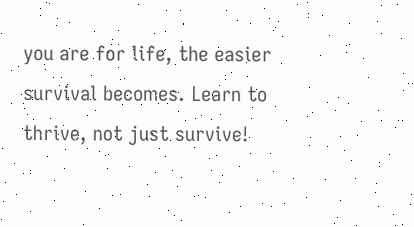you are for life, the easier survival becomes. Learn to thrive, not just survive!